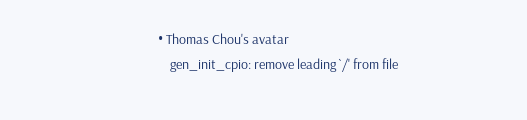• Thomas Chou's avatar
    gen_init_cpio: remove leading `/' from file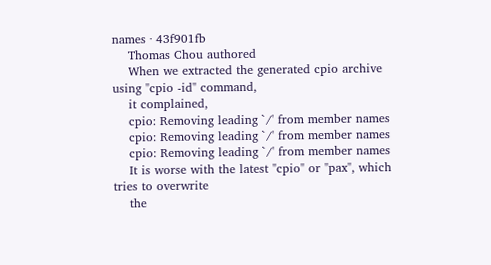names · 43f901fb
    Thomas Chou authored
    When we extracted the generated cpio archive using "cpio -id" command,
    it complained,
    cpio: Removing leading `/' from member names
    cpio: Removing leading `/' from member names
    cpio: Removing leading `/' from member names
    It is worse with the latest "cpio" or "pax", which tries to overwrite
    the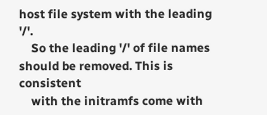host file system with the leading '/'.
    So the leading '/' of file names should be removed. This is consistent
    with the initramfs come with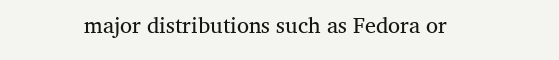major distributions such as Fedora or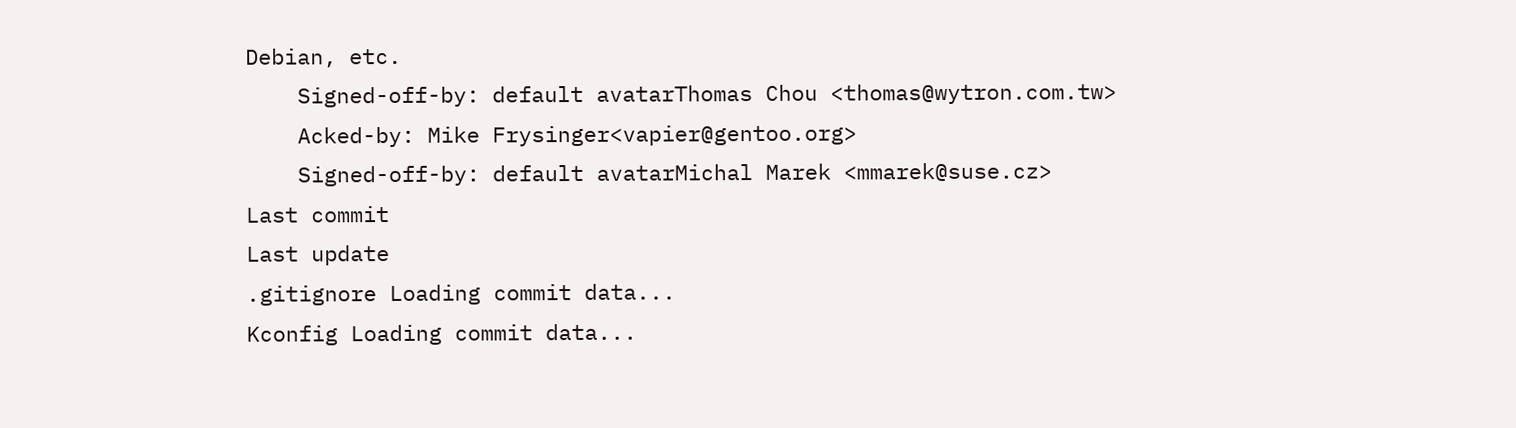Debian, etc.
    Signed-off-by: default avatarThomas Chou <thomas@wytron.com.tw>
    Acked-by: Mike Frysinger<vapier@gentoo.org>
    Signed-off-by: default avatarMichal Marek <mmarek@suse.cz>
Last commit
Last update
.gitignore Loading commit data...
Kconfig Loading commit data...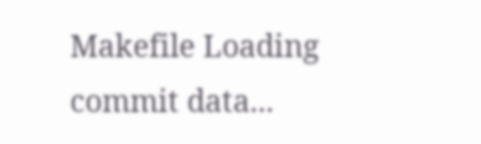Makefile Loading commit data...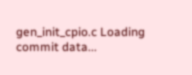gen_init_cpio.c Loading commit data...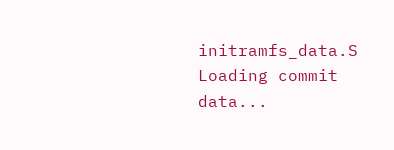initramfs_data.S Loading commit data...